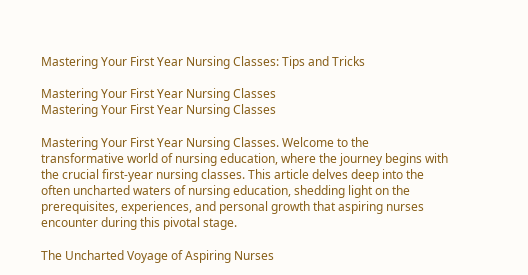Mastering Your First Year Nursing Classes: Tips and Tricks

Mastering Your First Year Nursing Classes
Mastering Your First Year Nursing Classes

Mastering Your First Year Nursing Classes. Welcome to the transformative world of nursing education, where the journey begins with the crucial first-year nursing classes. This article delves deep into the often uncharted waters of nursing education, shedding light on the prerequisites, experiences, and personal growth that aspiring nurses encounter during this pivotal stage.

The Uncharted Voyage of Aspiring Nurses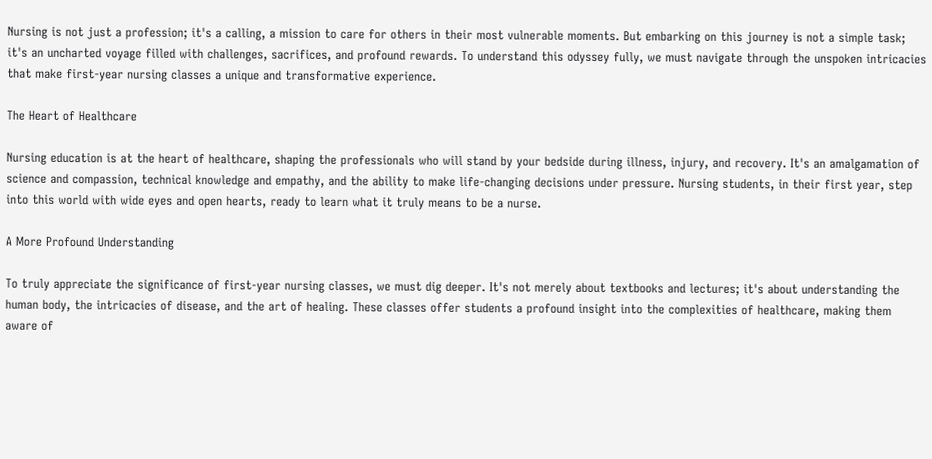Nursing is not just a profession; it's a calling, a mission to care for others in their most vulnerable moments. But embarking on this journey is not a simple task; it's an uncharted voyage filled with challenges, sacrifices, and profound rewards. To understand this odyssey fully, we must navigate through the unspoken intricacies that make first-year nursing classes a unique and transformative experience.

The Heart of Healthcare

Nursing education is at the heart of healthcare, shaping the professionals who will stand by your bedside during illness, injury, and recovery. It's an amalgamation of science and compassion, technical knowledge and empathy, and the ability to make life-changing decisions under pressure. Nursing students, in their first year, step into this world with wide eyes and open hearts, ready to learn what it truly means to be a nurse.

A More Profound Understanding

To truly appreciate the significance of first-year nursing classes, we must dig deeper. It's not merely about textbooks and lectures; it's about understanding the human body, the intricacies of disease, and the art of healing. These classes offer students a profound insight into the complexities of healthcare, making them aware of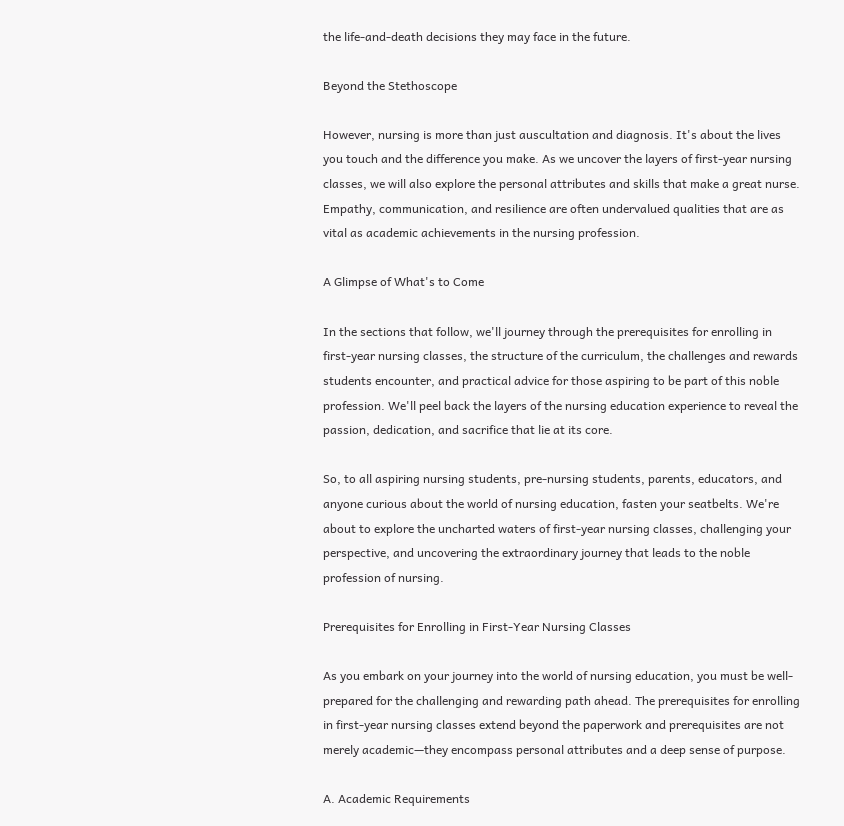the life-and-death decisions they may face in the future.

Beyond the Stethoscope

However, nursing is more than just auscultation and diagnosis. It's about the lives you touch and the difference you make. As we uncover the layers of first-year nursing classes, we will also explore the personal attributes and skills that make a great nurse. Empathy, communication, and resilience are often undervalued qualities that are as vital as academic achievements in the nursing profession.

A Glimpse of What's to Come

In the sections that follow, we'll journey through the prerequisites for enrolling in first-year nursing classes, the structure of the curriculum, the challenges and rewards students encounter, and practical advice for those aspiring to be part of this noble profession. We'll peel back the layers of the nursing education experience to reveal the passion, dedication, and sacrifice that lie at its core.

So, to all aspiring nursing students, pre-nursing students, parents, educators, and anyone curious about the world of nursing education, fasten your seatbelts. We're about to explore the uncharted waters of first-year nursing classes, challenging your perspective, and uncovering the extraordinary journey that leads to the noble profession of nursing.

Prerequisites for Enrolling in First-Year Nursing Classes

As you embark on your journey into the world of nursing education, you must be well-prepared for the challenging and rewarding path ahead. The prerequisites for enrolling in first-year nursing classes extend beyond the paperwork and prerequisites are not merely academic—they encompass personal attributes and a deep sense of purpose.

A. Academic Requirements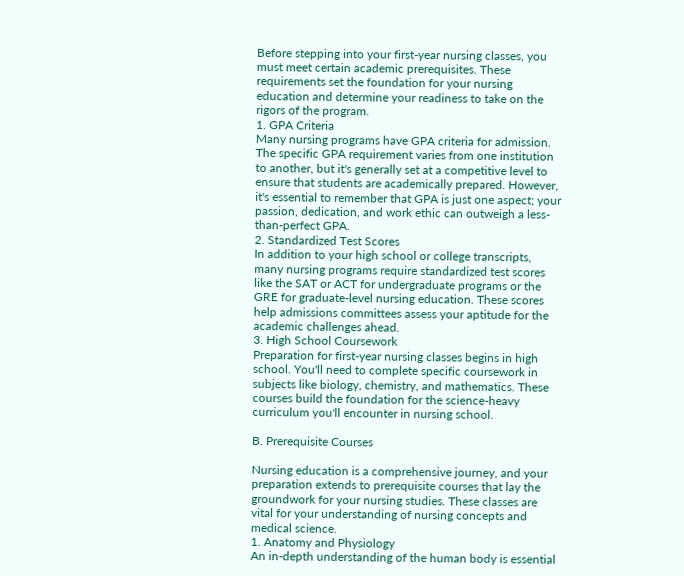Before stepping into your first-year nursing classes, you must meet certain academic prerequisites. These requirements set the foundation for your nursing education and determine your readiness to take on the rigors of the program.
1. GPA Criteria
Many nursing programs have GPA criteria for admission. The specific GPA requirement varies from one institution to another, but it's generally set at a competitive level to ensure that students are academically prepared. However, it's essential to remember that GPA is just one aspect; your passion, dedication, and work ethic can outweigh a less-than-perfect GPA.
2. Standardized Test Scores
In addition to your high school or college transcripts, many nursing programs require standardized test scores like the SAT or ACT for undergraduate programs or the GRE for graduate-level nursing education. These scores help admissions committees assess your aptitude for the academic challenges ahead.
3. High School Coursework
Preparation for first-year nursing classes begins in high school. You'll need to complete specific coursework in subjects like biology, chemistry, and mathematics. These courses build the foundation for the science-heavy curriculum you'll encounter in nursing school.

B. Prerequisite Courses

Nursing education is a comprehensive journey, and your preparation extends to prerequisite courses that lay the groundwork for your nursing studies. These classes are vital for your understanding of nursing concepts and medical science.
1. Anatomy and Physiology
An in-depth understanding of the human body is essential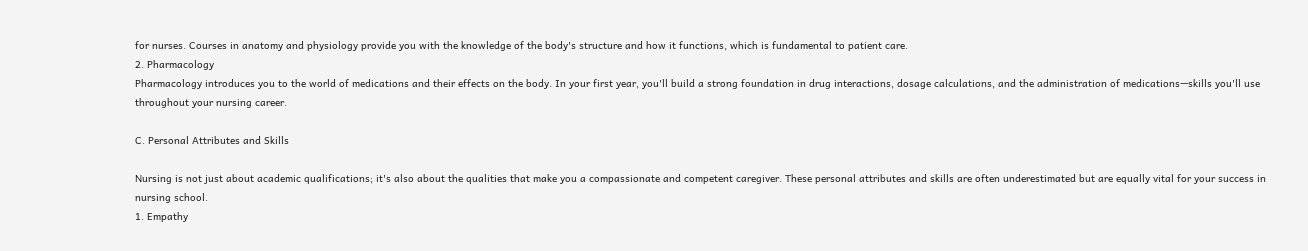for nurses. Courses in anatomy and physiology provide you with the knowledge of the body's structure and how it functions, which is fundamental to patient care.
2. Pharmacology
Pharmacology introduces you to the world of medications and their effects on the body. In your first year, you'll build a strong foundation in drug interactions, dosage calculations, and the administration of medications—skills you'll use throughout your nursing career.

C. Personal Attributes and Skills

Nursing is not just about academic qualifications; it's also about the qualities that make you a compassionate and competent caregiver. These personal attributes and skills are often underestimated but are equally vital for your success in nursing school.
1. Empathy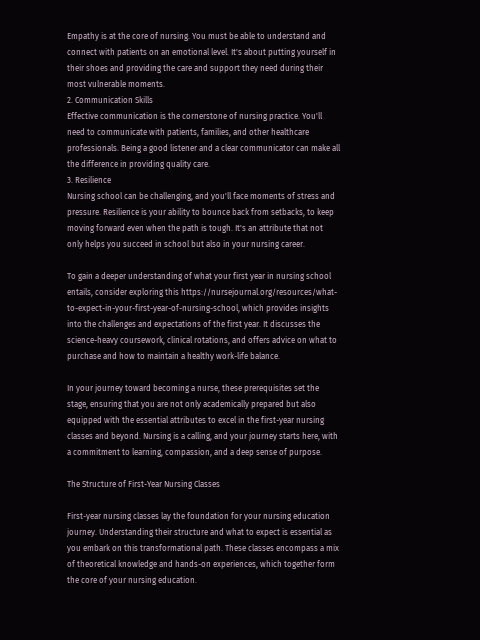Empathy is at the core of nursing. You must be able to understand and connect with patients on an emotional level. It's about putting yourself in their shoes and providing the care and support they need during their most vulnerable moments.
2. Communication Skills
Effective communication is the cornerstone of nursing practice. You'll need to communicate with patients, families, and other healthcare professionals. Being a good listener and a clear communicator can make all the difference in providing quality care.
3. Resilience
Nursing school can be challenging, and you'll face moments of stress and pressure. Resilience is your ability to bounce back from setbacks, to keep moving forward even when the path is tough. It's an attribute that not only helps you succeed in school but also in your nursing career.

To gain a deeper understanding of what your first year in nursing school entails, consider exploring this https://nursejournal.org/resources/what-to-expect-in-your-first-year-of-nursing-school, which provides insights into the challenges and expectations of the first year. It discusses the science-heavy coursework, clinical rotations, and offers advice on what to purchase and how to maintain a healthy work-life balance.

In your journey toward becoming a nurse, these prerequisites set the stage, ensuring that you are not only academically prepared but also equipped with the essential attributes to excel in the first-year nursing classes and beyond. Nursing is a calling, and your journey starts here, with a commitment to learning, compassion, and a deep sense of purpose.

The Structure of First-Year Nursing Classes

First-year nursing classes lay the foundation for your nursing education journey. Understanding their structure and what to expect is essential as you embark on this transformational path. These classes encompass a mix of theoretical knowledge and hands-on experiences, which together form the core of your nursing education.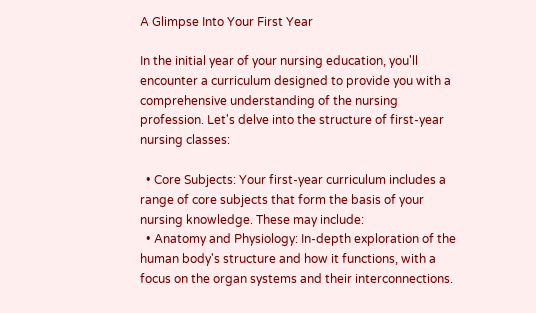A Glimpse Into Your First Year

In the initial year of your nursing education, you'll encounter a curriculum designed to provide you with a comprehensive understanding of the nursing profession. Let's delve into the structure of first-year nursing classes:

  • Core Subjects: Your first-year curriculum includes a range of core subjects that form the basis of your nursing knowledge. These may include:
  • Anatomy and Physiology: In-depth exploration of the human body's structure and how it functions, with a focus on the organ systems and their interconnections.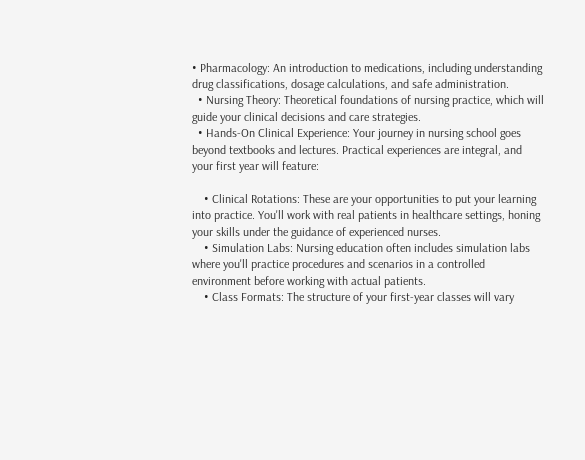• Pharmacology: An introduction to medications, including understanding drug classifications, dosage calculations, and safe administration.
  • Nursing Theory: Theoretical foundations of nursing practice, which will guide your clinical decisions and care strategies.
  • Hands-On Clinical Experience: Your journey in nursing school goes beyond textbooks and lectures. Practical experiences are integral, and your first year will feature:

    • Clinical Rotations: These are your opportunities to put your learning into practice. You'll work with real patients in healthcare settings, honing your skills under the guidance of experienced nurses.
    • Simulation Labs: Nursing education often includes simulation labs where you'll practice procedures and scenarios in a controlled environment before working with actual patients.
    • Class Formats: The structure of your first-year classes will vary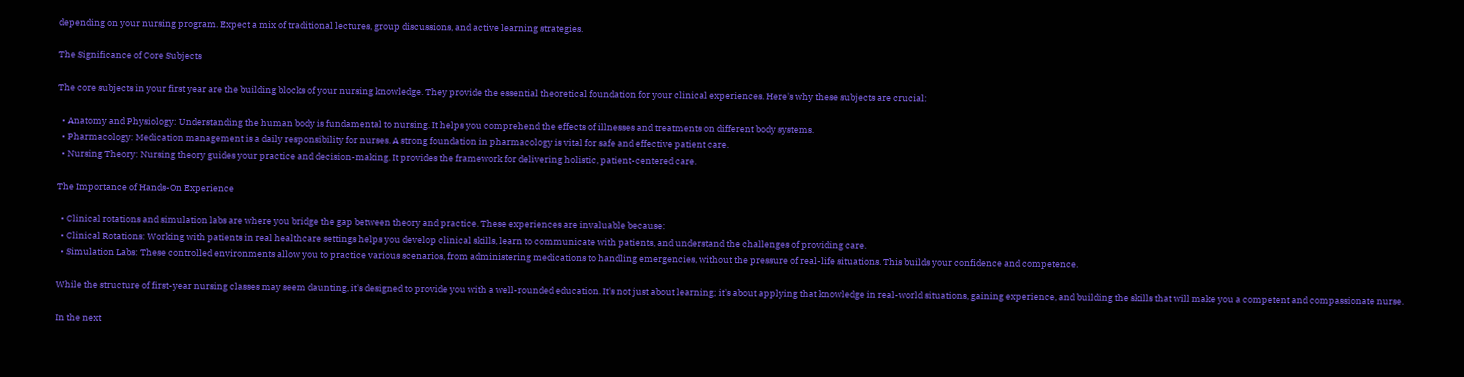depending on your nursing program. Expect a mix of traditional lectures, group discussions, and active learning strategies.

The Significance of Core Subjects

The core subjects in your first year are the building blocks of your nursing knowledge. They provide the essential theoretical foundation for your clinical experiences. Here's why these subjects are crucial:

  • Anatomy and Physiology: Understanding the human body is fundamental to nursing. It helps you comprehend the effects of illnesses and treatments on different body systems.
  • Pharmacology: Medication management is a daily responsibility for nurses. A strong foundation in pharmacology is vital for safe and effective patient care.
  • Nursing Theory: Nursing theory guides your practice and decision-making. It provides the framework for delivering holistic, patient-centered care.

The Importance of Hands-On Experience

  • Clinical rotations and simulation labs are where you bridge the gap between theory and practice. These experiences are invaluable because:
  • Clinical Rotations: Working with patients in real healthcare settings helps you develop clinical skills, learn to communicate with patients, and understand the challenges of providing care.
  • Simulation Labs: These controlled environments allow you to practice various scenarios, from administering medications to handling emergencies, without the pressure of real-life situations. This builds your confidence and competence.

While the structure of first-year nursing classes may seem daunting, it's designed to provide you with a well-rounded education. It's not just about learning; it's about applying that knowledge in real-world situations, gaining experience, and building the skills that will make you a competent and compassionate nurse.

In the next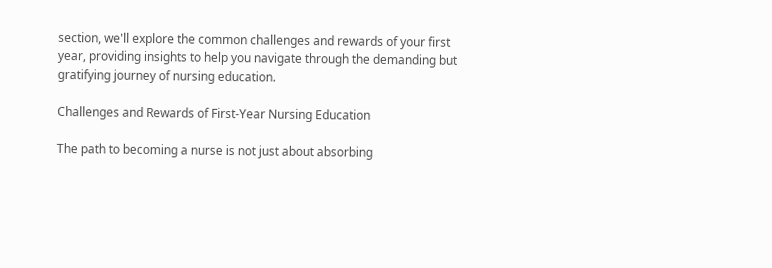section, we'll explore the common challenges and rewards of your first year, providing insights to help you navigate through the demanding but gratifying journey of nursing education.

Challenges and Rewards of First-Year Nursing Education

The path to becoming a nurse is not just about absorbing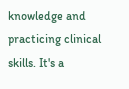knowledge and practicing clinical skills. It's a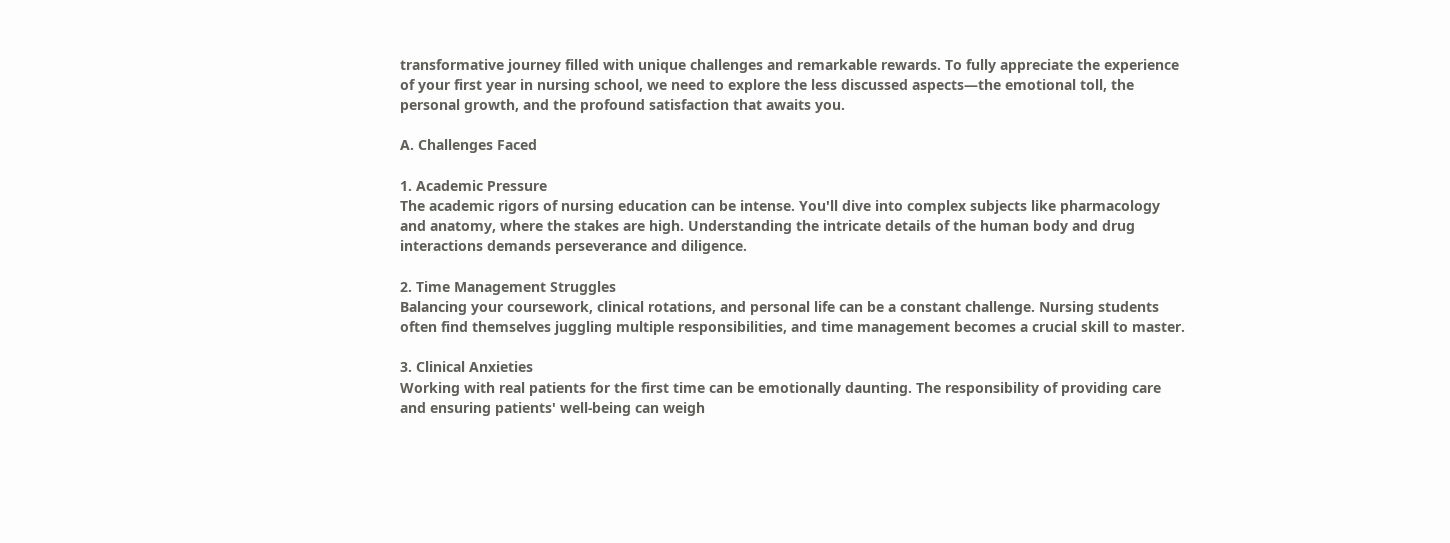transformative journey filled with unique challenges and remarkable rewards. To fully appreciate the experience of your first year in nursing school, we need to explore the less discussed aspects—the emotional toll, the personal growth, and the profound satisfaction that awaits you.

A. Challenges Faced

1. Academic Pressure
The academic rigors of nursing education can be intense. You'll dive into complex subjects like pharmacology and anatomy, where the stakes are high. Understanding the intricate details of the human body and drug interactions demands perseverance and diligence.

2. Time Management Struggles
Balancing your coursework, clinical rotations, and personal life can be a constant challenge. Nursing students often find themselves juggling multiple responsibilities, and time management becomes a crucial skill to master.

3. Clinical Anxieties
Working with real patients for the first time can be emotionally daunting. The responsibility of providing care and ensuring patients' well-being can weigh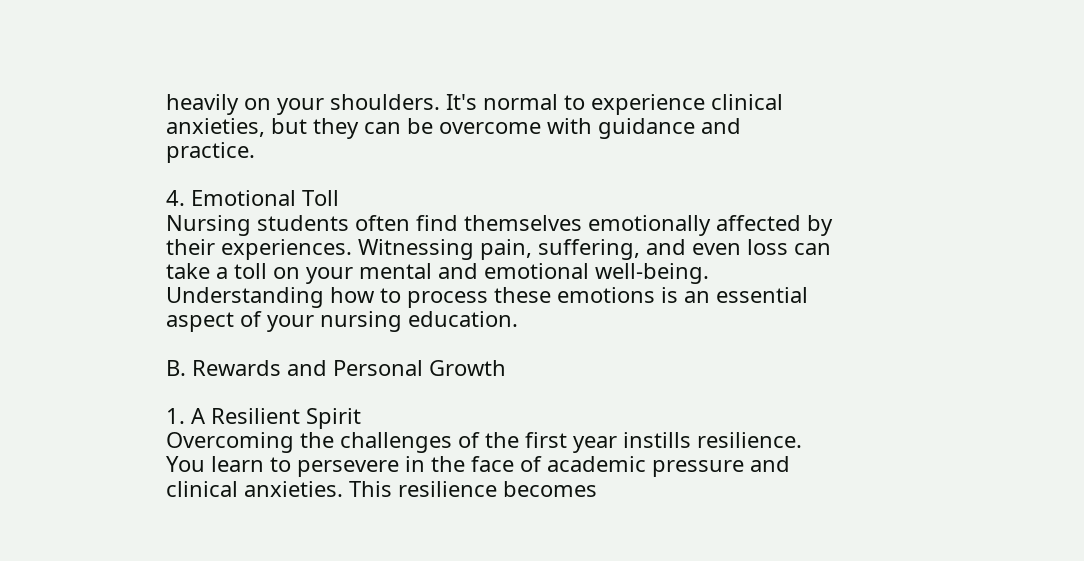heavily on your shoulders. It's normal to experience clinical anxieties, but they can be overcome with guidance and practice.

4. Emotional Toll
Nursing students often find themselves emotionally affected by their experiences. Witnessing pain, suffering, and even loss can take a toll on your mental and emotional well-being. Understanding how to process these emotions is an essential aspect of your nursing education.

B. Rewards and Personal Growth

1. A Resilient Spirit
Overcoming the challenges of the first year instills resilience. You learn to persevere in the face of academic pressure and clinical anxieties. This resilience becomes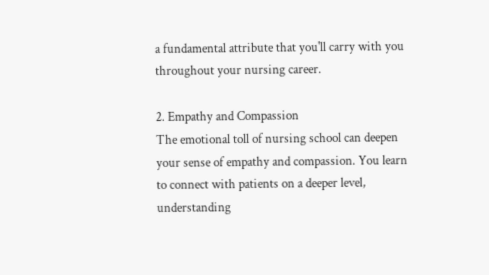a fundamental attribute that you'll carry with you throughout your nursing career.

2. Empathy and Compassion
The emotional toll of nursing school can deepen your sense of empathy and compassion. You learn to connect with patients on a deeper level, understanding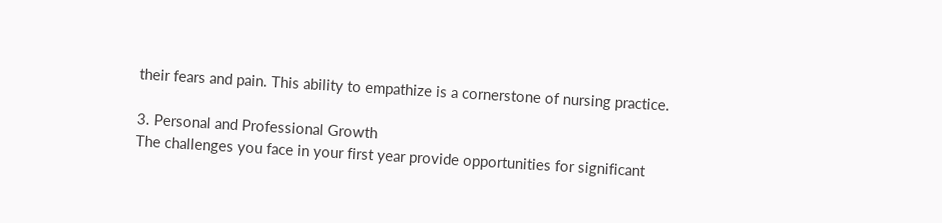their fears and pain. This ability to empathize is a cornerstone of nursing practice.

3. Personal and Professional Growth
The challenges you face in your first year provide opportunities for significant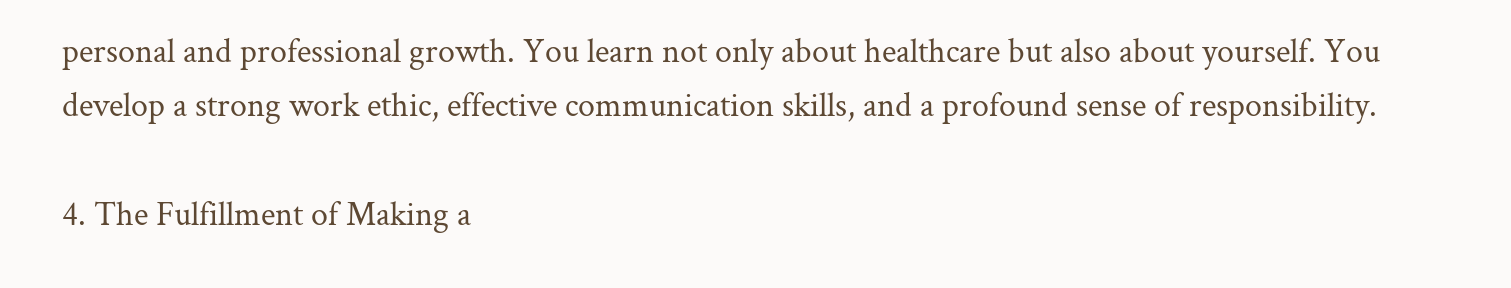personal and professional growth. You learn not only about healthcare but also about yourself. You develop a strong work ethic, effective communication skills, and a profound sense of responsibility.

4. The Fulfillment of Making a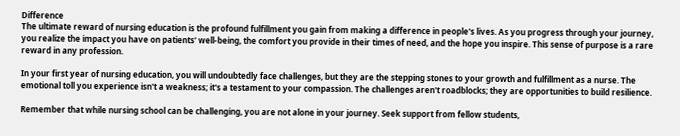Difference
The ultimate reward of nursing education is the profound fulfillment you gain from making a difference in people's lives. As you progress through your journey, you realize the impact you have on patients' well-being, the comfort you provide in their times of need, and the hope you inspire. This sense of purpose is a rare reward in any profession.

In your first year of nursing education, you will undoubtedly face challenges, but they are the stepping stones to your growth and fulfillment as a nurse. The emotional toll you experience isn't a weakness; it's a testament to your compassion. The challenges aren't roadblocks; they are opportunities to build resilience.

Remember that while nursing school can be challenging, you are not alone in your journey. Seek support from fellow students,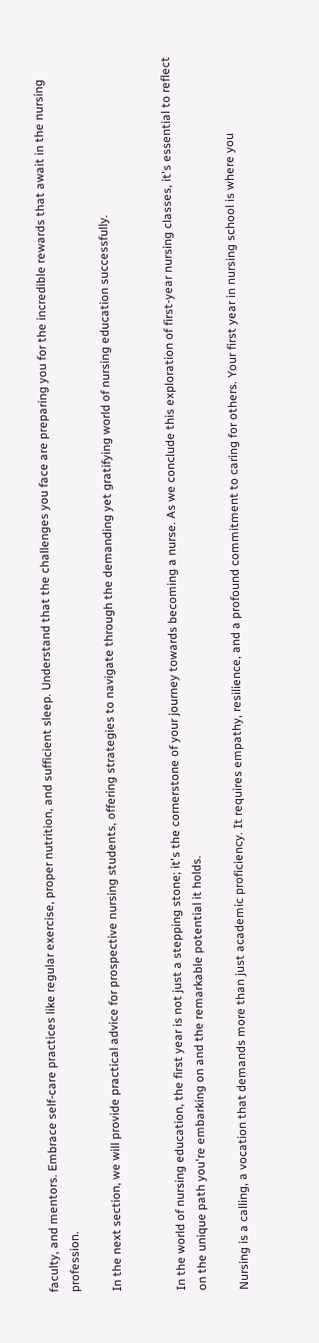faculty, and mentors. Embrace self-care practices like regular exercise, proper nutrition, and sufficient sleep. Understand that the challenges you face are preparing you for the incredible rewards that await in the nursing profession.

In the next section, we will provide practical advice for prospective nursing students, offering strategies to navigate through the demanding yet gratifying world of nursing education successfully.


In the world of nursing education, the first year is not just a stepping stone; it's the cornerstone of your journey towards becoming a nurse. As we conclude this exploration of first-year nursing classes, it's essential to reflect on the unique path you're embarking on and the remarkable potential it holds.

Nursing is a calling, a vocation that demands more than just academic proficiency. It requires empathy, resilience, and a profound commitment to caring for others. Your first year in nursing school is where you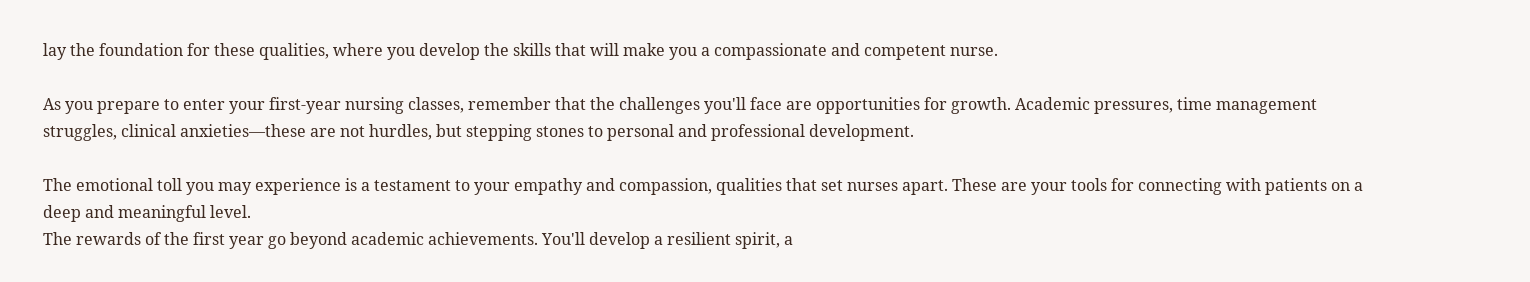lay the foundation for these qualities, where you develop the skills that will make you a compassionate and competent nurse.

As you prepare to enter your first-year nursing classes, remember that the challenges you'll face are opportunities for growth. Academic pressures, time management struggles, clinical anxieties—these are not hurdles, but stepping stones to personal and professional development.

The emotional toll you may experience is a testament to your empathy and compassion, qualities that set nurses apart. These are your tools for connecting with patients on a deep and meaningful level.
The rewards of the first year go beyond academic achievements. You'll develop a resilient spirit, a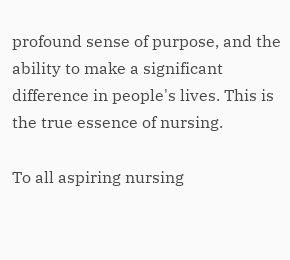profound sense of purpose, and the ability to make a significant difference in people's lives. This is the true essence of nursing.

To all aspiring nursing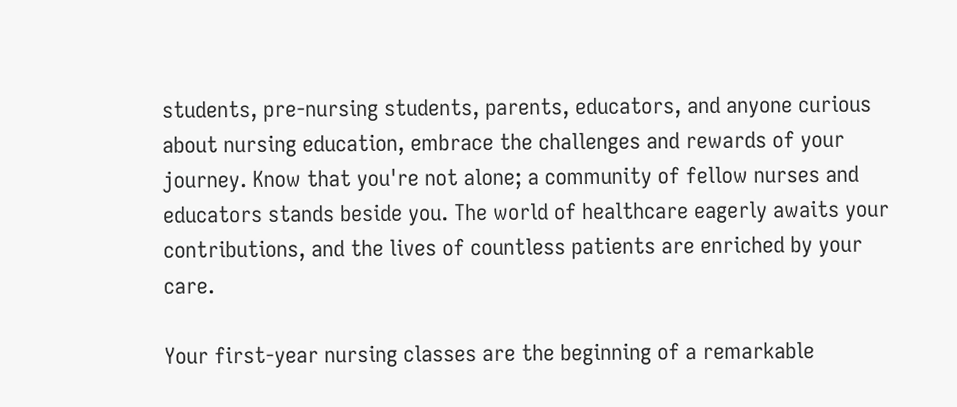students, pre-nursing students, parents, educators, and anyone curious about nursing education, embrace the challenges and rewards of your journey. Know that you're not alone; a community of fellow nurses and educators stands beside you. The world of healthcare eagerly awaits your contributions, and the lives of countless patients are enriched by your care.

Your first-year nursing classes are the beginning of a remarkable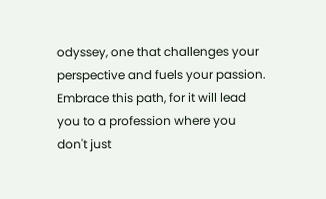odyssey, one that challenges your perspective and fuels your passion. Embrace this path, for it will lead you to a profession where you don't just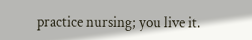practice nursing; you live it.